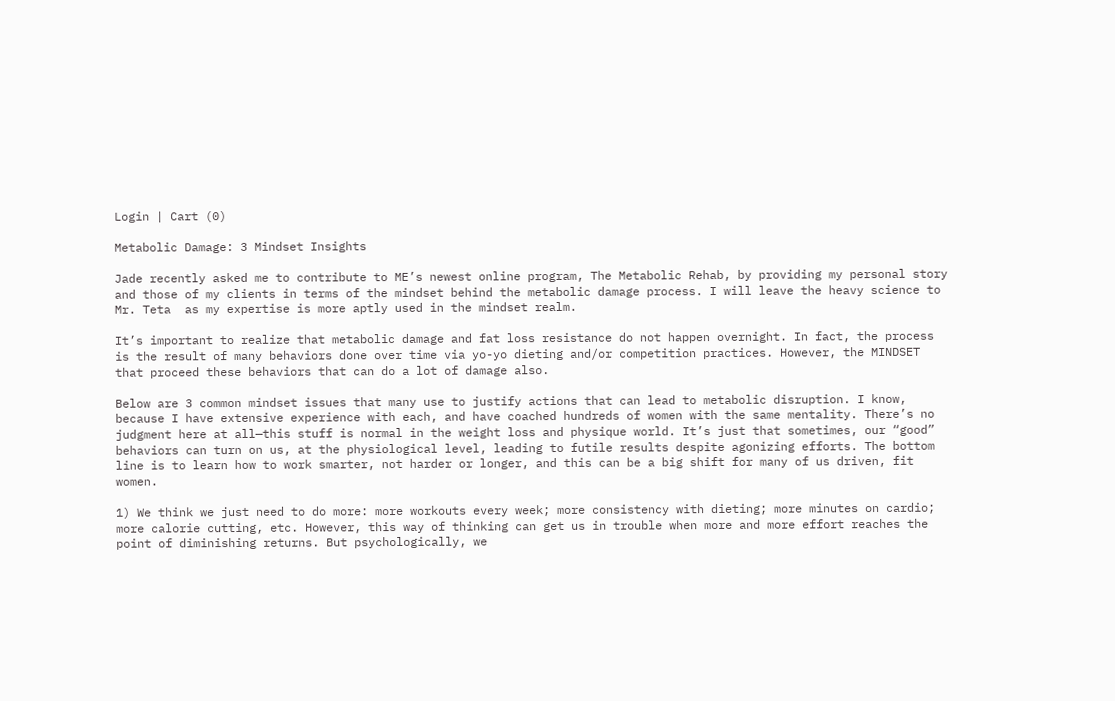Login | Cart (0)

Metabolic Damage: 3 Mindset Insights

Jade recently asked me to contribute to ME’s newest online program, The Metabolic Rehab, by providing my personal story and those of my clients in terms of the mindset behind the metabolic damage process. I will leave the heavy science to Mr. Teta  as my expertise is more aptly used in the mindset realm.

It’s important to realize that metabolic damage and fat loss resistance do not happen overnight. In fact, the process is the result of many behaviors done over time via yo-yo dieting and/or competition practices. However, the MINDSET that proceed these behaviors that can do a lot of damage also.

Below are 3 common mindset issues that many use to justify actions that can lead to metabolic disruption. I know, because I have extensive experience with each, and have coached hundreds of women with the same mentality. There’s no judgment here at all—this stuff is normal in the weight loss and physique world. It’s just that sometimes, our “good” behaviors can turn on us, at the physiological level, leading to futile results despite agonizing efforts. The bottom line is to learn how to work smarter, not harder or longer, and this can be a big shift for many of us driven, fit women.

1) We think we just need to do more: more workouts every week; more consistency with dieting; more minutes on cardio; more calorie cutting, etc. However, this way of thinking can get us in trouble when more and more effort reaches the point of diminishing returns. But psychologically, we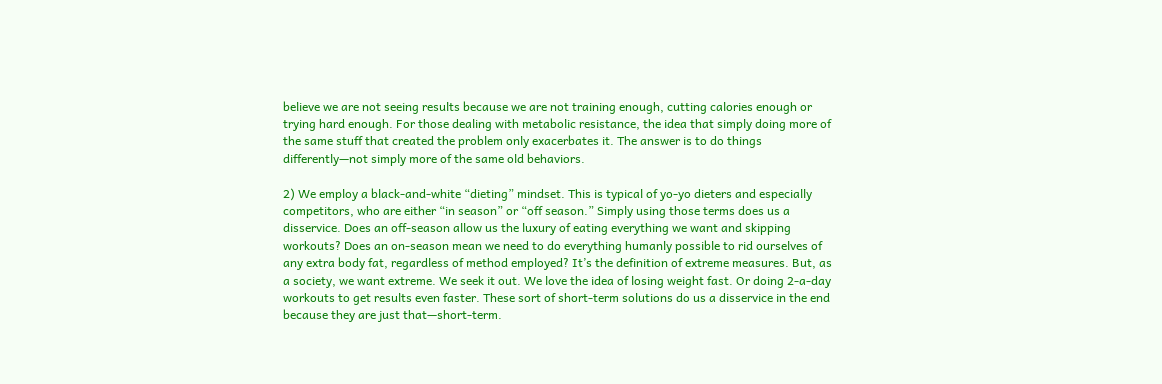believe we are not seeing results because we are not training enough, cutting calories enough or trying hard enough. For those dealing with metabolic resistance, the idea that simply doing more of the same stuff that created the problem only exacerbates it. The answer is to do things differently—not simply more of the same old behaviors.

2) We employ a black-and-white “dieting” mindset. This is typical of yo-yo dieters and especially competitors, who are either “in season” or “off season.” Simply using those terms does us a disservice. Does an off-season allow us the luxury of eating everything we want and skipping workouts? Does an on-season mean we need to do everything humanly possible to rid ourselves of any extra body fat, regardless of method employed? It’s the definition of extreme measures. But, as a society, we want extreme. We seek it out. We love the idea of losing weight fast. Or doing 2-a-day workouts to get results even faster. These sort of short-term solutions do us a disservice in the end because they are just that—short-term.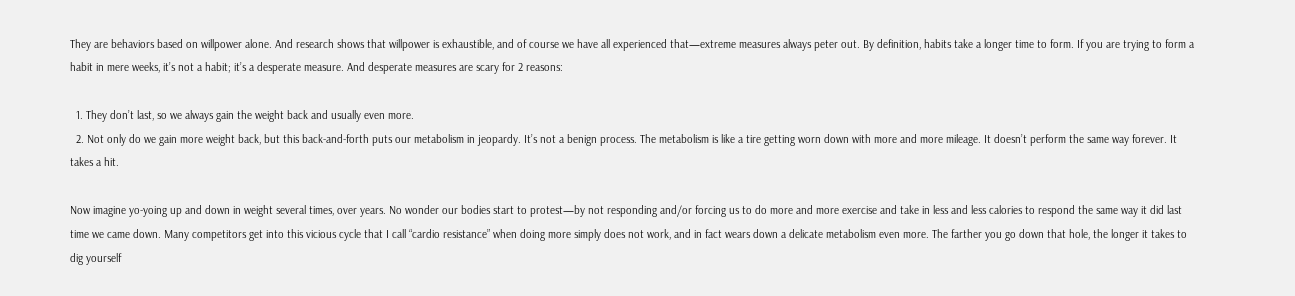They are behaviors based on willpower alone. And research shows that willpower is exhaustible, and of course we have all experienced that—extreme measures always peter out. By definition, habits take a longer time to form. If you are trying to form a habit in mere weeks, it’s not a habit; it’s a desperate measure. And desperate measures are scary for 2 reasons:

  1. They don’t last, so we always gain the weight back and usually even more.
  2. Not only do we gain more weight back, but this back-and-forth puts our metabolism in jeopardy. It’s not a benign process. The metabolism is like a tire getting worn down with more and more mileage. It doesn’t perform the same way forever. It takes a hit.

Now imagine yo-yoing up and down in weight several times, over years. No wonder our bodies start to protest—by not responding and/or forcing us to do more and more exercise and take in less and less calories to respond the same way it did last time we came down. Many competitors get into this vicious cycle that I call “cardio resistance” when doing more simply does not work, and in fact wears down a delicate metabolism even more. The farther you go down that hole, the longer it takes to dig yourself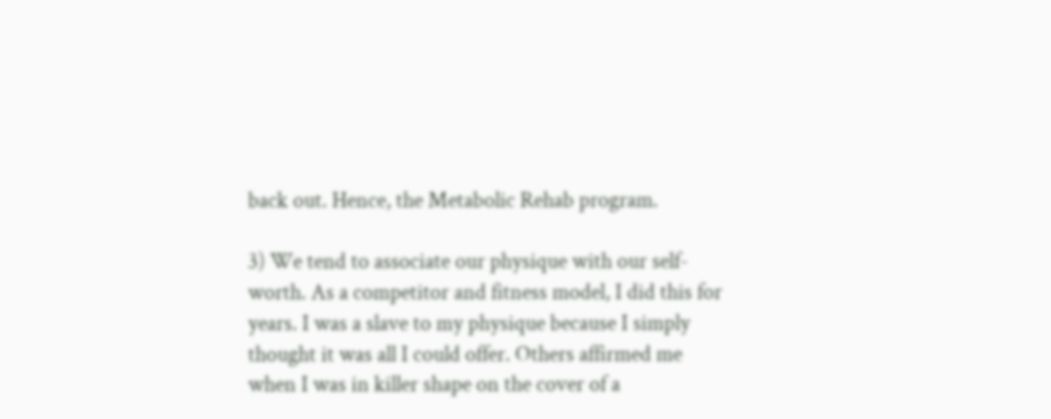back out. Hence, the Metabolic Rehab program.

3) We tend to associate our physique with our self-worth. As a competitor and fitness model, I did this for years. I was a slave to my physique because I simply thought it was all I could offer. Others affirmed me when I was in killer shape on the cover of a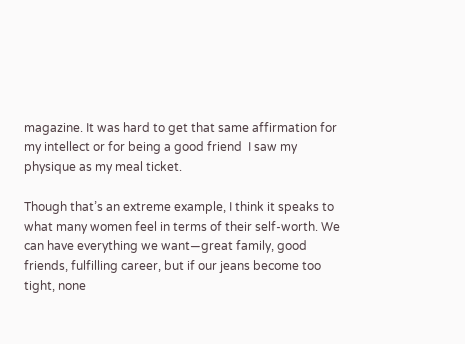magazine. It was hard to get that same affirmation for my intellect or for being a good friend  I saw my physique as my meal ticket.

Though that’s an extreme example, I think it speaks to what many women feel in terms of their self-worth. We can have everything we want—great family, good friends, fulfilling career, but if our jeans become too tight, none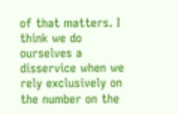of that matters. I think we do ourselves a disservice when we rely exclusively on the number on the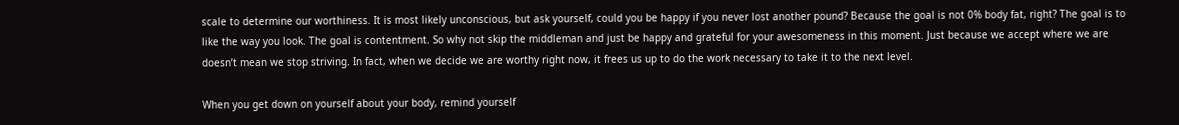scale to determine our worthiness. It is most likely unconscious, but ask yourself, could you be happy if you never lost another pound? Because the goal is not 0% body fat, right? The goal is to like the way you look. The goal is contentment. So why not skip the middleman and just be happy and grateful for your awesomeness in this moment. Just because we accept where we are doesn’t mean we stop striving. In fact, when we decide we are worthy right now, it frees us up to do the work necessary to take it to the next level.

When you get down on yourself about your body, remind yourself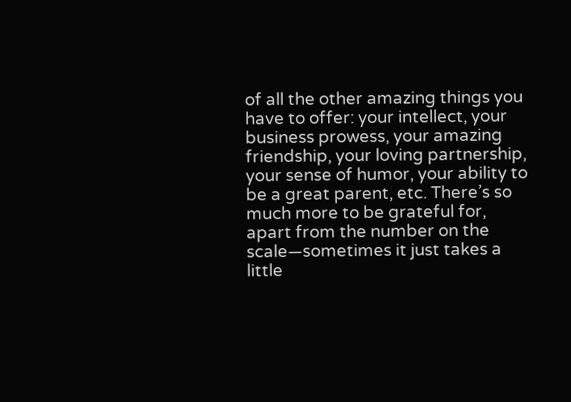of all the other amazing things you have to offer: your intellect, your business prowess, your amazing friendship, your loving partnership, your sense of humor, your ability to be a great parent, etc. There’s so much more to be grateful for, apart from the number on the scale—sometimes it just takes a little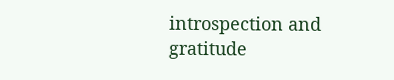introspection and gratitude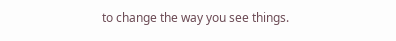to change the way you see things.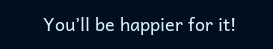You’ll be happier for it!